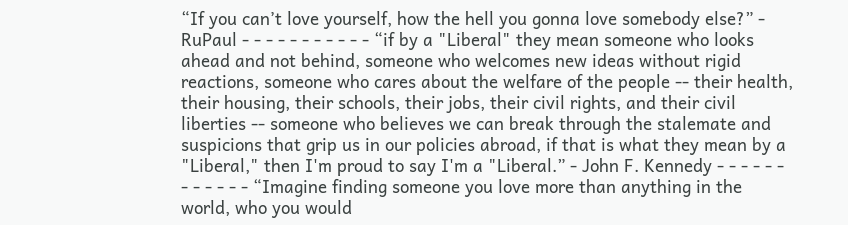“If you can’t love yourself, how the hell you gonna love somebody else?” - RuPaul - - - - - - - - - - - “if by a "Liberal" they mean someone who looks ahead and not behind, someone who welcomes new ideas without rigid reactions, someone who cares about the welfare of the people -- their health, their housing, their schools, their jobs, their civil rights, and their civil liberties -- someone who believes we can break through the stalemate and suspicions that grip us in our policies abroad, if that is what they mean by a "Liberal," then I'm proud to say I'm a "Liberal.” - John F. Kennedy - - - - - - - - - - - - “Imagine finding someone you love more than anything in the world, who you would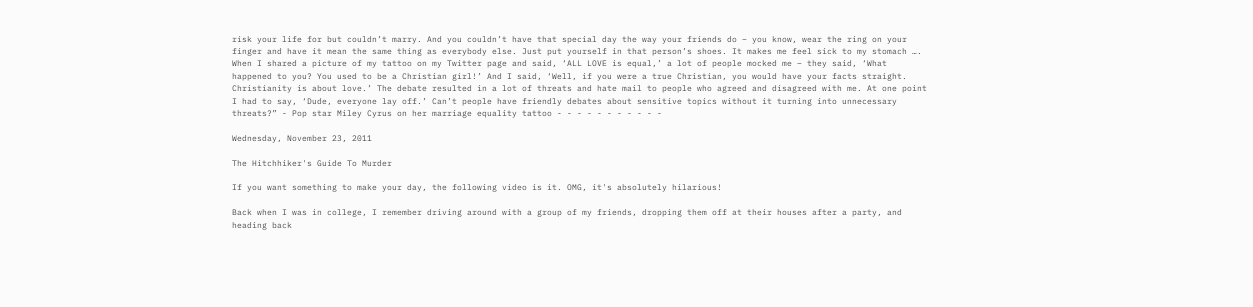risk your life for but couldn’t marry. And you couldn’t have that special day the way your friends do – you know, wear the ring on your finger and have it mean the same thing as everybody else. Just put yourself in that person’s shoes. It makes me feel sick to my stomach …. When I shared a picture of my tattoo on my Twitter page and said, ‘ALL LOVE is equal,’ a lot of people mocked me – they said, ‘What happened to you? You used to be a Christian girl!’ And I said, ‘Well, if you were a true Christian, you would have your facts straight. Christianity is about love.’ The debate resulted in a lot of threats and hate mail to people who agreed and disagreed with me. At one point I had to say, ‘Dude, everyone lay off.’ Can’t people have friendly debates about sensitive topics without it turning into unnecessary threats?” - Pop star Miley Cyrus on her marriage equality tattoo - - - - - - - - - - -

Wednesday, November 23, 2011

The Hitchhiker's Guide To Murder

If you want something to make your day, the following video is it. OMG, it's absolutely hilarious!

Back when I was in college, I remember driving around with a group of my friends, dropping them off at their houses after a party, and heading back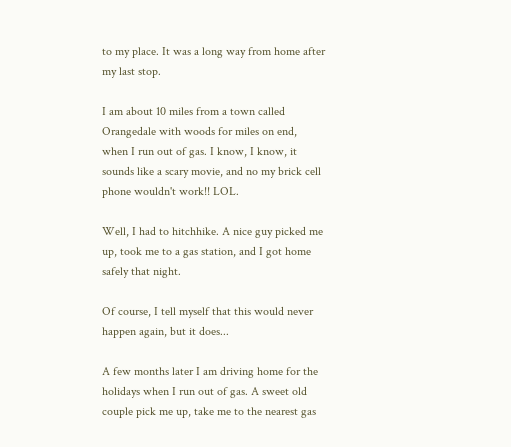to my place. It was a long way from home after my last stop.

I am about 10 miles from a town called Orangedale with woods for miles on end, when I run out of gas. I know, I know, it sounds like a scary movie, and no my brick cell phone wouldn't work!! LOL.

Well, I had to hitchhike. A nice guy picked me up, took me to a gas station, and I got home safely that night.

Of course, I tell myself that this would never happen again, but it does...

A few months later I am driving home for the holidays when I run out of gas. A sweet old couple pick me up, take me to the nearest gas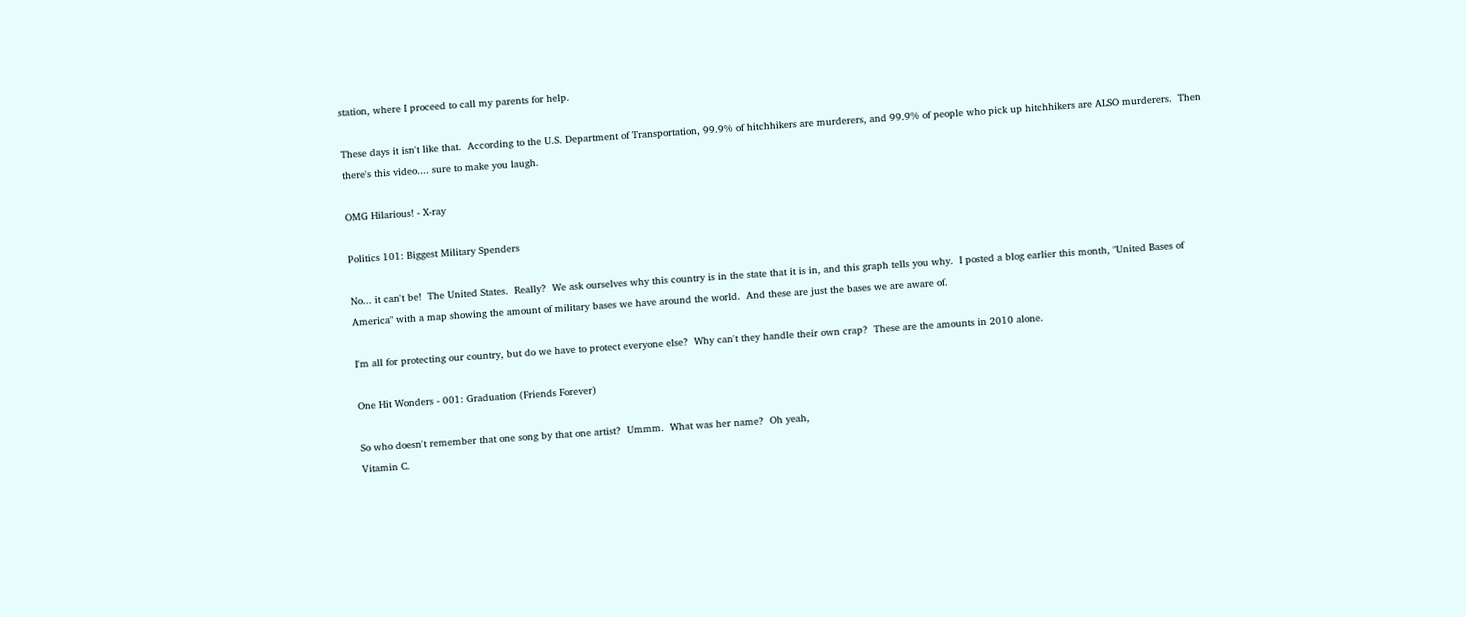station, where I proceed to call my parents for help.

These days it isn't like that.  According to the U.S. Department of Transportation, 99.9% of hitchhikers are murderers, and 99.9% of people who pick up hitchhikers are ALSO murderers.  Then there's this video.... sure to make you laugh.

OMG Hilarious! - X-ray

Politics 101: Biggest Military Spenders

No... it can't be!  The United States.  Really?  We ask ourselves why this country is in the state that it is in, and this graph tells you why.  I posted a blog earlier this month, "United Bases of America" with a map showing the amount of military bases we have around the world.  And these are just the bases we are aware of.

I'm all for protecting our country, but do we have to protect everyone else?  Why can't they handle their own crap?  These are the amounts in 2010 alone.

One Hit Wonders - 001: Graduation (Friends Forever)

So who doesn't remember that one song by that one artist?  Ummm.  What was her name?  Oh yeah,
Vitamin C.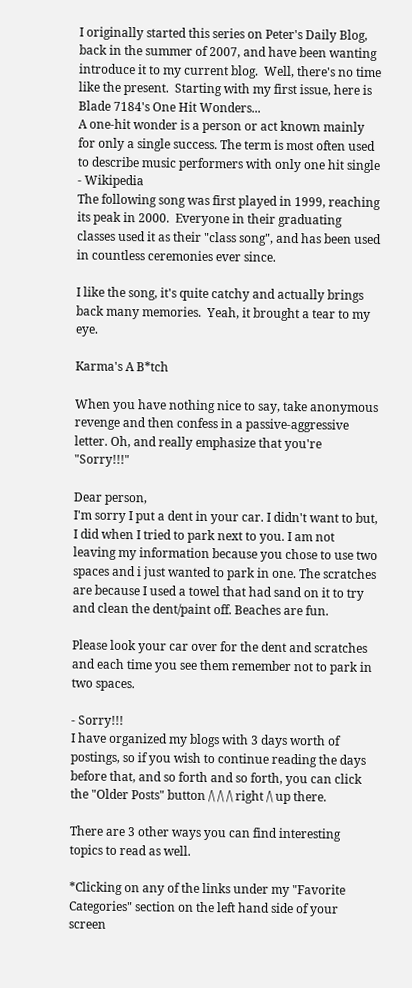I originally started this series on Peter's Daily Blog, back in the summer of 2007, and have been wanting introduce it to my current blog.  Well, there's no time like the present.  Starting with my first issue, here is Blade 7184's One Hit Wonders...
A one-hit wonder is a person or act known mainly for only a single success. The term is most often used to describe music performers with only one hit single - Wikipedia
The following song was first played in 1999, reaching its peak in 2000.  Everyone in their graduating classes used it as their "class song", and has been used in countless ceremonies ever since.

I like the song, it's quite catchy and actually brings back many memories.  Yeah, it brought a tear to my eye.

Karma's A B*tch

When you have nothing nice to say, take anonymous revenge and then confess in a passive-aggressive letter. Oh, and really emphasize that you're "Sorry!!!"

Dear person,
I'm sorry I put a dent in your car. I didn't want to but, I did when I tried to park next to you. I am not leaving my information because you chose to use two spaces and i just wanted to park in one. The scratches are because I used a towel that had sand on it to try and clean the dent/paint off. Beaches are fun.

Please look your car over for the dent and scratches and each time you see them remember not to park in two spaces.

- Sorry!!!
I have organized my blogs with 3 days worth of postings, so if you wish to continue reading the days before that, and so forth and so forth, you can click the "Older Posts" button /\ /\ /\ right /\ up there.

There are 3 other ways you can find interesting topics to read as well.

*Clicking on any of the links under my "Favorite Categories" section on the left hand side of your screen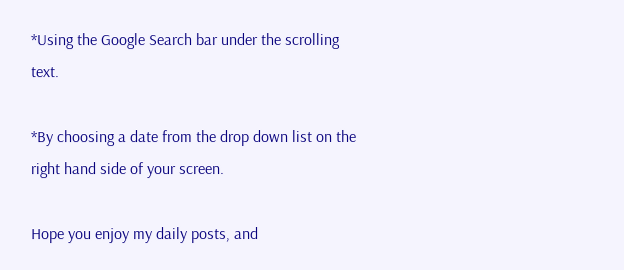*Using the Google Search bar under the scrolling text.

*By choosing a date from the drop down list on the right hand side of your screen.

Hope you enjoy my daily posts, and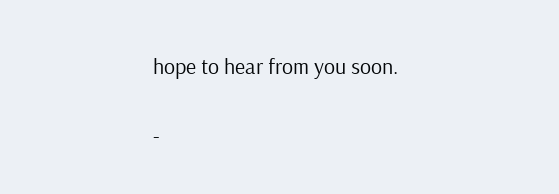hope to hear from you soon.

-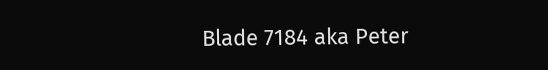Blade 7184 aka Peter